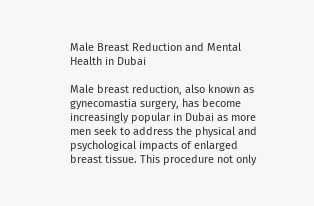Male Breast Reduction and Mental Health in Dubai

Male breast reduction, also known as gynecomastia surgery, has become increasingly popular in Dubai as more men seek to address the physical and psychological impacts of enlarged breast tissue. This procedure not only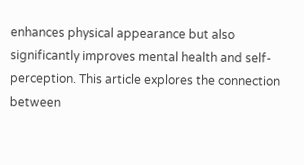enhances physical appearance but also significantly improves mental health and self-perception. This article explores the connection between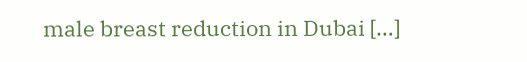male breast reduction in Dubai […]